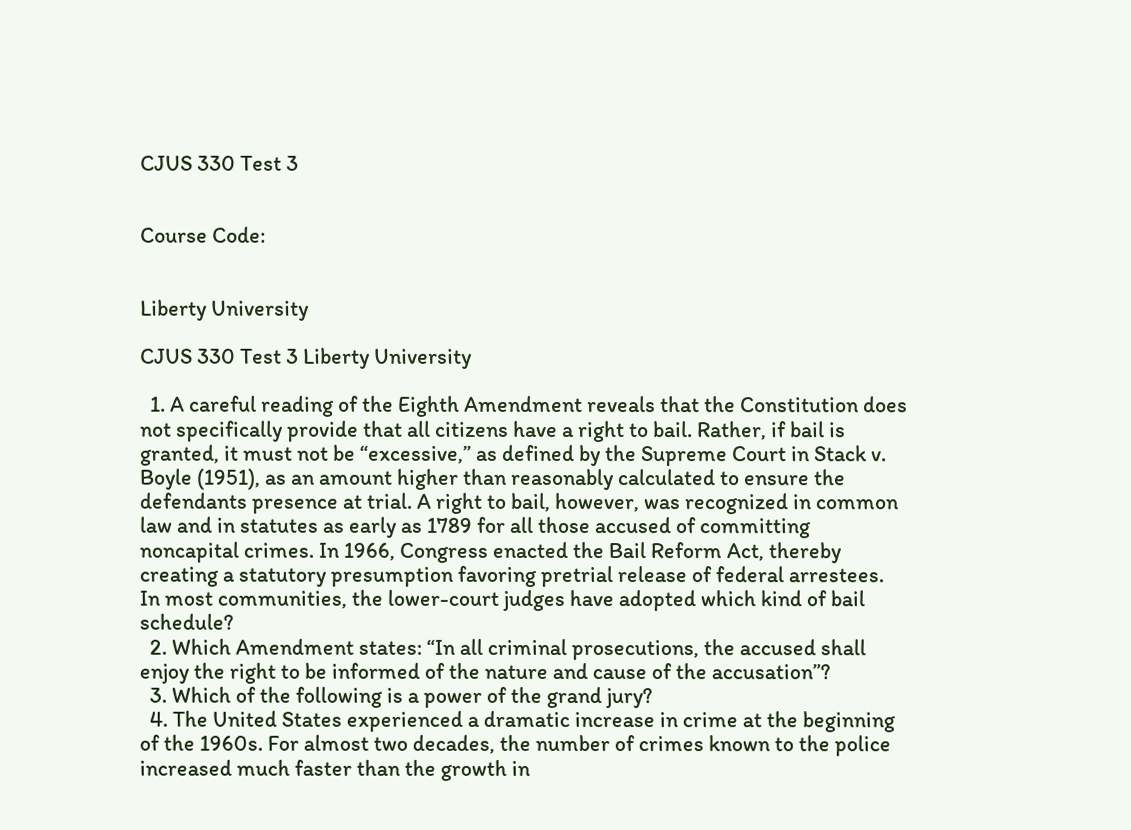CJUS 330 Test 3


Course Code:


Liberty University

CJUS 330 Test 3 Liberty University

  1. A careful reading of the Eighth Amendment reveals that the Constitution does not specifically provide that all citizens have a right to bail. Rather, if bail is granted, it must not be “excessive,” as defined by the Supreme Court in Stack v. Boyle (1951), as an amount higher than reasonably calculated to ensure the defendants presence at trial. A right to bail, however, was recognized in common law and in statutes as early as 1789 for all those accused of committing noncapital crimes. In 1966, Congress enacted the Bail Reform Act, thereby creating a statutory presumption favoring pretrial release of federal arrestees. In most communities, the lower-court judges have adopted which kind of bail schedule?
  2. Which Amendment states: “In all criminal prosecutions, the accused shall enjoy the right to be informed of the nature and cause of the accusation”?
  3. Which of the following is a power of the grand jury?
  4. The United States experienced a dramatic increase in crime at the beginning of the 1960s. For almost two decades, the number of crimes known to the police increased much faster than the growth in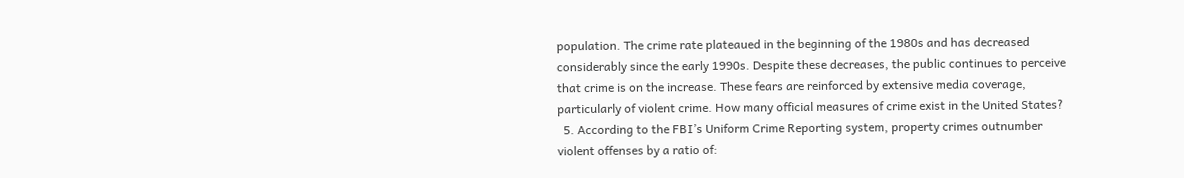population. The crime rate plateaued in the beginning of the 1980s and has decreased considerably since the early 1990s. Despite these decreases, the public continues to perceive that crime is on the increase. These fears are reinforced by extensive media coverage, particularly of violent crime. How many official measures of crime exist in the United States?
  5. According to the FBI’s Uniform Crime Reporting system, property crimes outnumber violent offenses by a ratio of: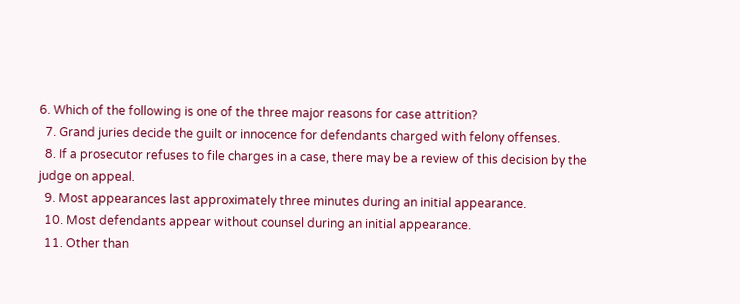6. Which of the following is one of the three major reasons for case attrition?
  7. Grand juries decide the guilt or innocence for defendants charged with felony offenses.
  8. If a prosecutor refuses to file charges in a case, there may be a review of this decision by the judge on appeal.
  9. Most appearances last approximately three minutes during an initial appearance.
  10. Most defendants appear without counsel during an initial appearance.
  11. Other than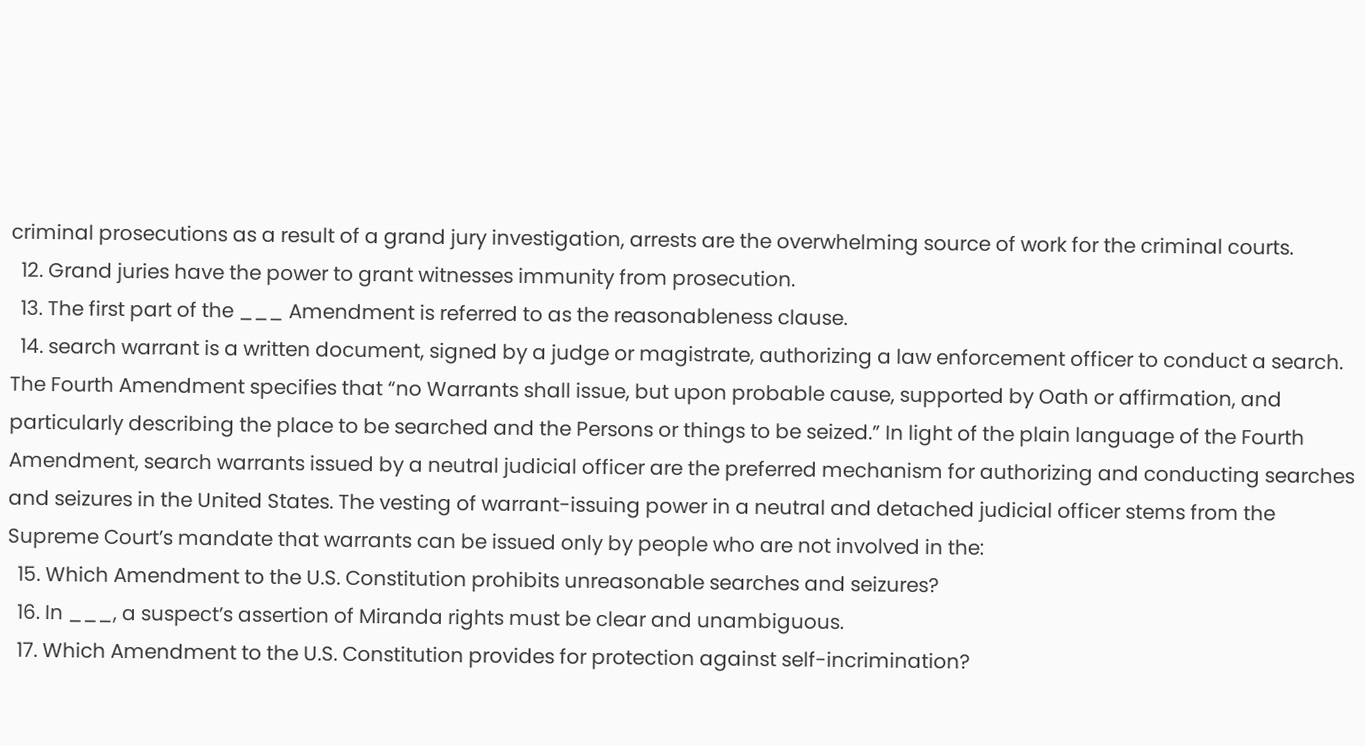criminal prosecutions as a result of a grand jury investigation, arrests are the overwhelming source of work for the criminal courts.
  12. Grand juries have the power to grant witnesses immunity from prosecution.
  13. The first part of the ___ Amendment is referred to as the reasonableness clause.
  14. search warrant is a written document, signed by a judge or magistrate, authorizing a law enforcement officer to conduct a search. The Fourth Amendment specifies that “no Warrants shall issue, but upon probable cause, supported by Oath or affirmation, and particularly describing the place to be searched and the Persons or things to be seized.” In light of the plain language of the Fourth Amendment, search warrants issued by a neutral judicial officer are the preferred mechanism for authorizing and conducting searches and seizures in the United States. The vesting of warrant-issuing power in a neutral and detached judicial officer stems from the Supreme Court’s mandate that warrants can be issued only by people who are not involved in the:
  15. Which Amendment to the U.S. Constitution prohibits unreasonable searches and seizures?
  16. In ___, a suspect’s assertion of Miranda rights must be clear and unambiguous.
  17. Which Amendment to the U.S. Constitution provides for protection against self-incrimination?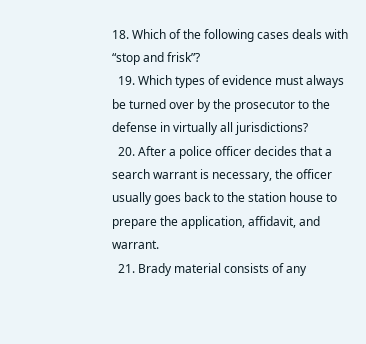18. Which of the following cases deals with “stop and frisk”?
  19. Which types of evidence must always be turned over by the prosecutor to the defense in virtually all jurisdictions?
  20. After a police officer decides that a search warrant is necessary, the officer usually goes back to the station house to prepare the application, affidavit, and warrant.
  21. Brady material consists of any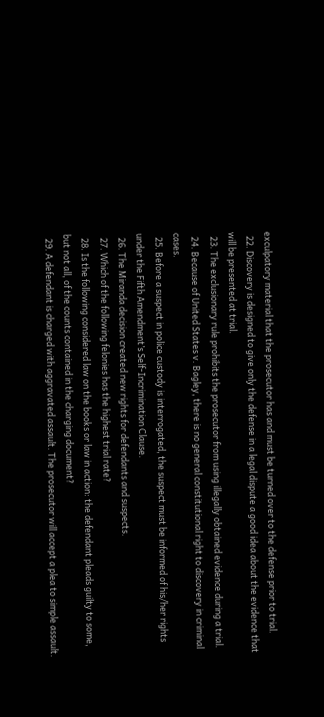exculpatory material that the prosecutor has and must be turned over to the defense prior to trial.
  22. Discovery is designed to give only the defense in a legal dispute a good idea about the evidence that will be presented at trial.
  23. The exclusionary rule prohibits the prosecutor from using illegally obtained evidence during a trial.
  24. Because of United States v. Bagley, there is no general constitutional right to discovery in criminal cases.
  25. Before a suspect in police custody is interrogated, the suspect must be informed of his/her rights under the Fifth Amendment’s Self-Incrimination Clause.
  26. The Miranda decision created new rights for defendants and suspects.
  27. Which of the following felonies has the highest trial rate?
  28. Is the following considered law on the books or law in action: the defendant pleads guilty to some, but not all, of the counts contained in the charging document?
  29. A defendant is charged with aggravated assault. The prosecutor will accept a plea to simple assault.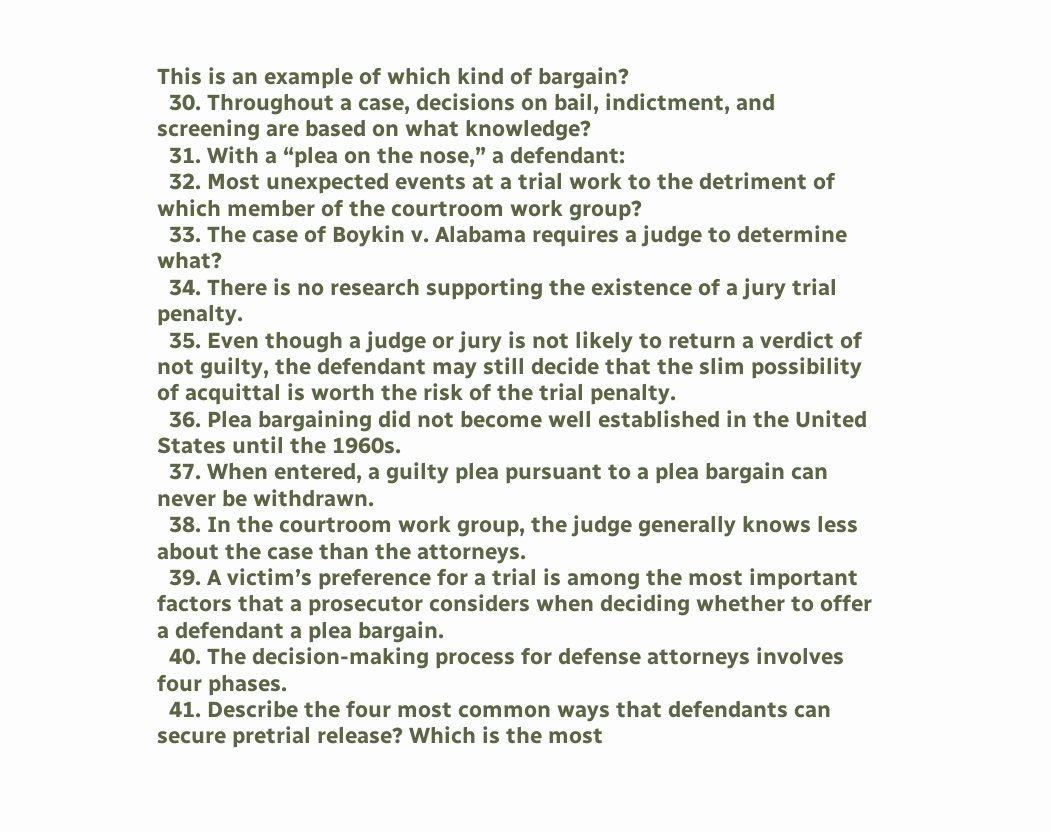This is an example of which kind of bargain?
  30. Throughout a case, decisions on bail, indictment, and screening are based on what knowledge?
  31. With a “plea on the nose,” a defendant:
  32. Most unexpected events at a trial work to the detriment of which member of the courtroom work group?
  33. The case of Boykin v. Alabama requires a judge to determine what?
  34. There is no research supporting the existence of a jury trial penalty.
  35. Even though a judge or jury is not likely to return a verdict of not guilty, the defendant may still decide that the slim possibility of acquittal is worth the risk of the trial penalty.
  36. Plea bargaining did not become well established in the United States until the 1960s.
  37. When entered, a guilty plea pursuant to a plea bargain can never be withdrawn.
  38. In the courtroom work group, the judge generally knows less about the case than the attorneys.
  39. A victim’s preference for a trial is among the most important factors that a prosecutor considers when deciding whether to offer a defendant a plea bargain.
  40. The decision-making process for defense attorneys involves four phases.
  41. Describe the four most common ways that defendants can secure pretrial release? Which is the most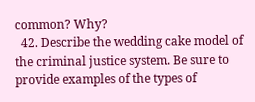common? Why?
  42. Describe the wedding cake model of the criminal justice system. Be sure to provide examples of the types of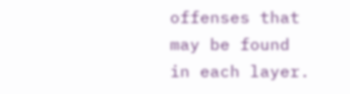offenses that may be found in each layer.